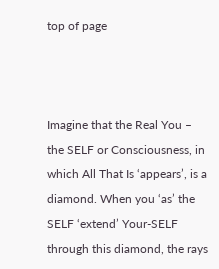top of page



Imagine that the Real You – the SELF or Consciousness, in which All That Is ‘appears’, is a diamond. When you ‘as’ the SELF ‘extend’ Your-SELF through this diamond, the rays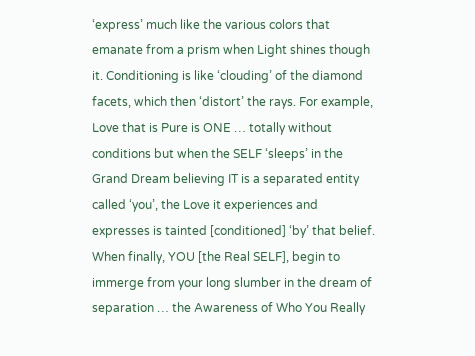‘express’ much like the various colors that emanate from a prism when Light shines though it. Conditioning is like ‘clouding’ of the diamond facets, which then ‘distort’ the rays. For example, Love that is Pure is ONE … totally without conditions but when the SELF ‘sleeps’ in the Grand Dream believing IT is a separated entity called ‘you’, the Love it experiences and expresses is tainted [conditioned] ‘by’ that belief. When finally, YOU [the Real SELF], begin to immerge from your long slumber in the dream of separation … the Awareness of Who You Really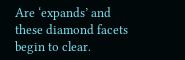Are ‘expands’ and these diamond facets begin to clear.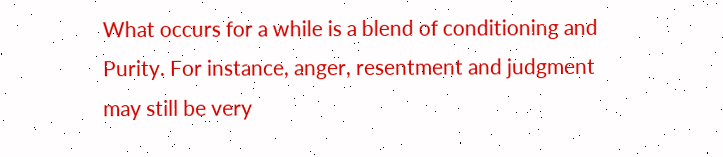What occurs for a while is a blend of conditioning and Purity. For instance, anger, resentment and judgment may still be very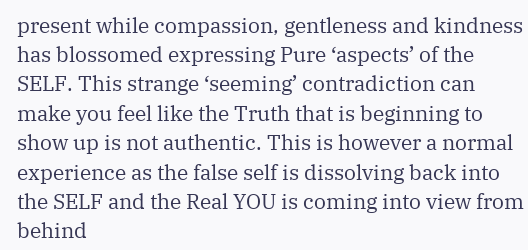present while compassion, gentleness and kindness has blossomed expressing Pure ‘aspects’ of the SELF. This strange ‘seeming’ contradiction can make you feel like the Truth that is beginning to show up is not authentic. This is however a normal experience as the false self is dissolving back into the SELF and the Real YOU is coming into view from behind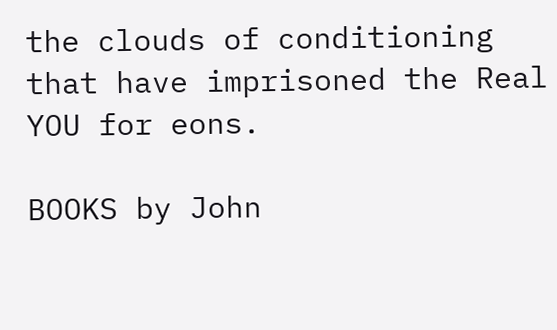the clouds of conditioning that have imprisoned the Real YOU for eons.

BOOKS by John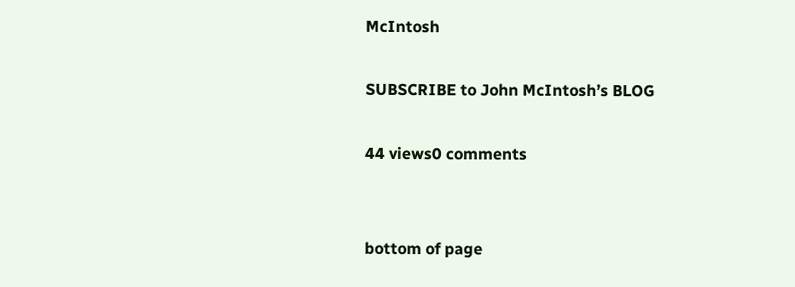McIntosh

SUBSCRIBE to John McIntosh’s BLOG

44 views0 comments


bottom of page